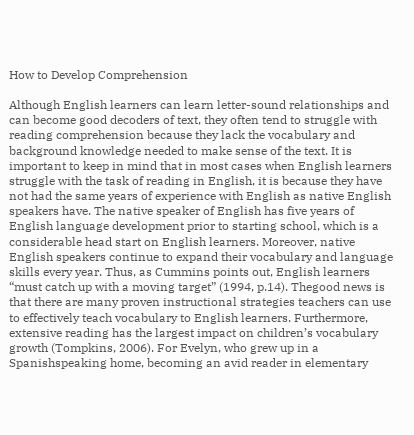How to Develop Comprehension

Although English learners can learn letter-sound relationships and can become good decoders of text, they often tend to struggle with reading comprehension because they lack the vocabulary and background knowledge needed to make sense of the text. It is important to keep in mind that in most cases when English learners struggle with the task of reading in English, it is because they have not had the same years of experience with English as native English speakers have. The native speaker of English has five years of English language development prior to starting school, which is a considerable head start on English learners. Moreover, native English speakers continue to expand their vocabulary and language skills every year. Thus, as Cummins points out, English learners “must catch up with a moving target” (1994, p.14). Thegood news is that there are many proven instructional strategies teachers can use to effectively teach vocabulary to English learners. Furthermore, extensive reading has the largest impact on children’s vocabulary growth (Tompkins, 2006). For Evelyn, who grew up in a Spanishspeaking home, becoming an avid reader in elementary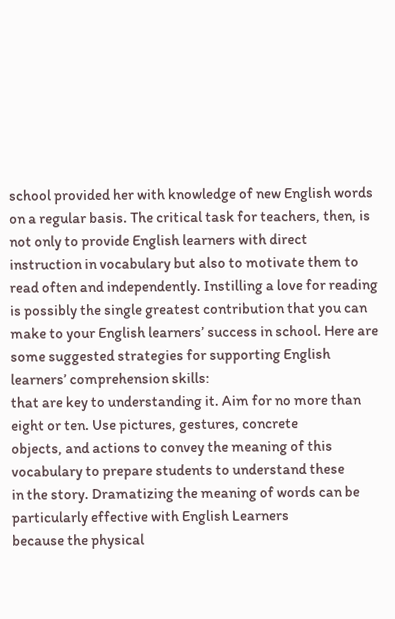school provided her with knowledge of new English words on a regular basis. The critical task for teachers, then, is not only to provide English learners with direct instruction in vocabulary but also to motivate them to read often and independently. Instilling a love for reading is possibly the single greatest contribution that you can make to your English learners’ success in school. Here are some suggested strategies for supporting English learners’ comprehension skills:
that are key to understanding it. Aim for no more than eight or ten. Use pictures, gestures, concrete
objects, and actions to convey the meaning of this vocabulary to prepare students to understand these
in the story. Dramatizing the meaning of words can be particularly effective with English Learners
because the physical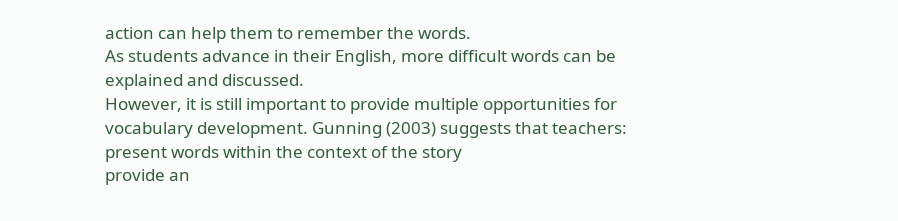action can help them to remember the words.
As students advance in their English, more difficult words can be explained and discussed.
However, it is still important to provide multiple opportunities for vocabulary development. Gunning (2003) suggests that teachers:
present words within the context of the story
provide an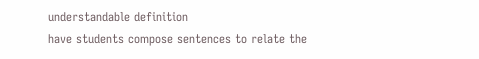understandable definition
have students compose sentences to relate the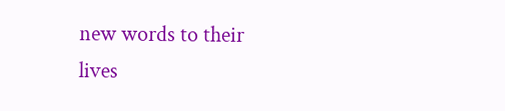new words to their lives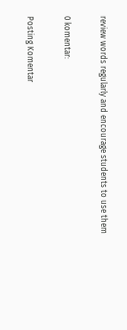review words regularly and encourage students to use them

0 komentar:

Posting Komentar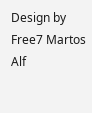Design by Free7 Martos Alf